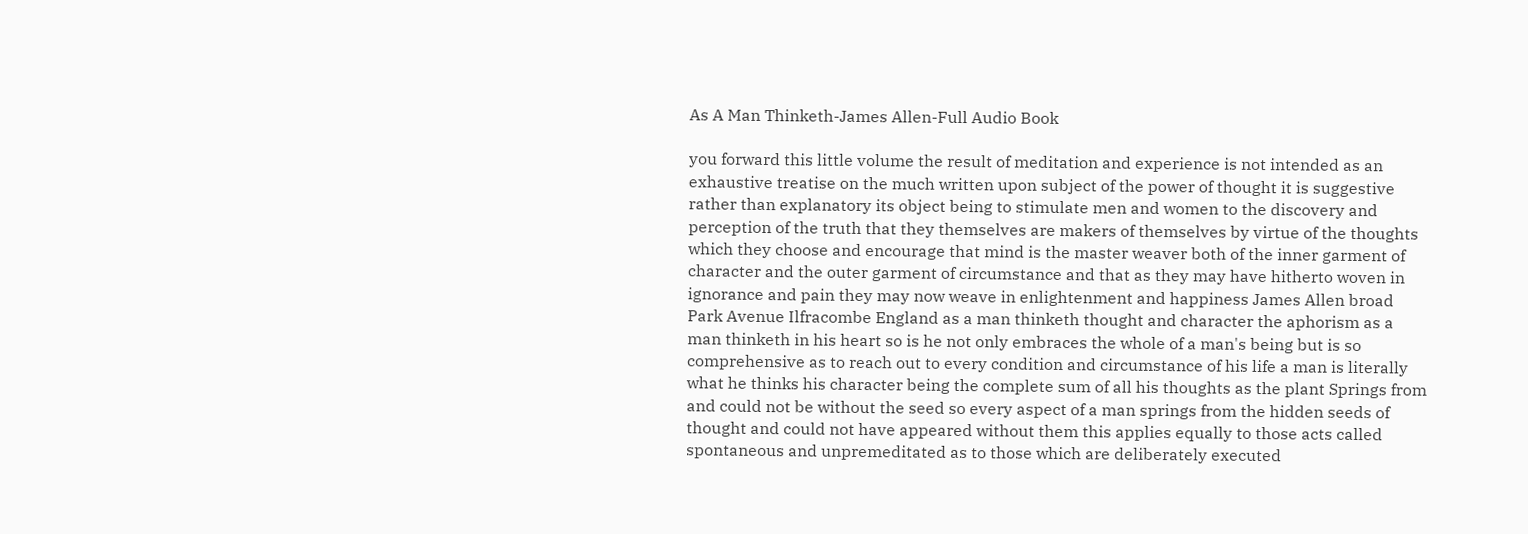As A Man Thinketh-James Allen-Full Audio Book

you forward this little volume the result of meditation and experience is not intended as an exhaustive treatise on the much written upon subject of the power of thought it is suggestive rather than explanatory its object being to stimulate men and women to the discovery and perception of the truth that they themselves are makers of themselves by virtue of the thoughts which they choose and encourage that mind is the master weaver both of the inner garment of character and the outer garment of circumstance and that as they may have hitherto woven in ignorance and pain they may now weave in enlightenment and happiness James Allen broad Park Avenue Ilfracombe England as a man thinketh thought and character the aphorism as a man thinketh in his heart so is he not only embraces the whole of a man's being but is so comprehensive as to reach out to every condition and circumstance of his life a man is literally what he thinks his character being the complete sum of all his thoughts as the plant Springs from and could not be without the seed so every aspect of a man springs from the hidden seeds of thought and could not have appeared without them this applies equally to those acts called spontaneous and unpremeditated as to those which are deliberately executed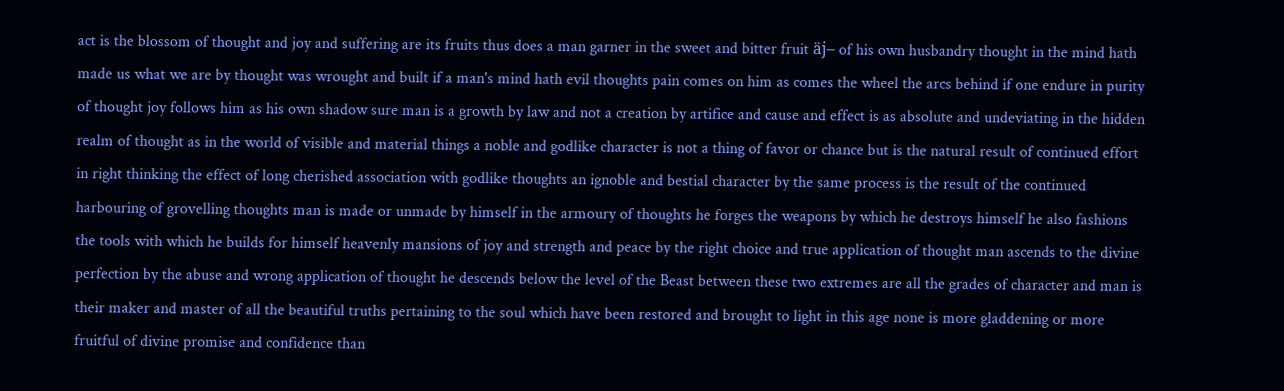act is the blossom of thought and joy and suffering are its fruits thus does a man garner in the sweet and bitter fruit äj– of his own husbandry thought in the mind hath made us what we are by thought was wrought and built if a man's mind hath evil thoughts pain comes on him as comes the wheel the arcs behind if one endure in purity of thought joy follows him as his own shadow sure man is a growth by law and not a creation by artifice and cause and effect is as absolute and undeviating in the hidden realm of thought as in the world of visible and material things a noble and godlike character is not a thing of favor or chance but is the natural result of continued effort in right thinking the effect of long cherished association with godlike thoughts an ignoble and bestial character by the same process is the result of the continued harbouring of grovelling thoughts man is made or unmade by himself in the armoury of thoughts he forges the weapons by which he destroys himself he also fashions the tools with which he builds for himself heavenly mansions of joy and strength and peace by the right choice and true application of thought man ascends to the divine perfection by the abuse and wrong application of thought he descends below the level of the Beast between these two extremes are all the grades of character and man is their maker and master of all the beautiful truths pertaining to the soul which have been restored and brought to light in this age none is more gladdening or more fruitful of divine promise and confidence than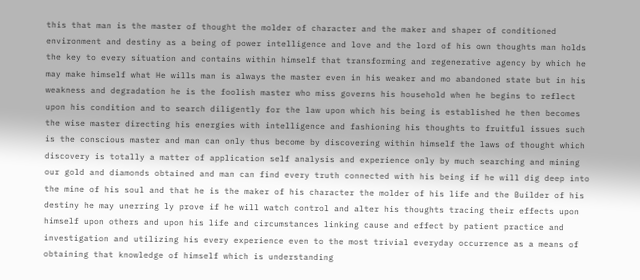this that man is the master of thought the molder of character and the maker and shaper of conditioned environment and destiny as a being of power intelligence and love and the lord of his own thoughts man holds the key to every situation and contains within himself that transforming and regenerative agency by which he may make himself what He wills man is always the master even in his weaker and mo abandoned state but in his weakness and degradation he is the foolish master who miss governs his household when he begins to reflect upon his condition and to search diligently for the law upon which his being is established he then becomes the wise master directing his energies with intelligence and fashioning his thoughts to fruitful issues such is the conscious master and man can only thus become by discovering within himself the laws of thought which discovery is totally a matter of application self analysis and experience only by much searching and mining our gold and diamonds obtained and man can find every truth connected with his being if he will dig deep into the mine of his soul and that he is the maker of his character the molder of his life and the Builder of his destiny he may unerring ly prove if he will watch control and alter his thoughts tracing their effects upon himself upon others and upon his life and circumstances linking cause and effect by patient practice and investigation and utilizing his every experience even to the most trivial everyday occurrence as a means of obtaining that knowledge of himself which is understanding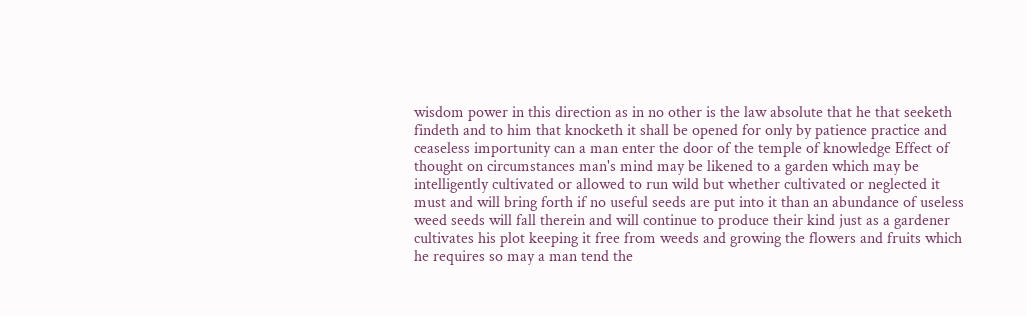wisdom power in this direction as in no other is the law absolute that he that seeketh findeth and to him that knocketh it shall be opened for only by patience practice and ceaseless importunity can a man enter the door of the temple of knowledge Effect of thought on circumstances man's mind may be likened to a garden which may be intelligently cultivated or allowed to run wild but whether cultivated or neglected it must and will bring forth if no useful seeds are put into it than an abundance of useless weed seeds will fall therein and will continue to produce their kind just as a gardener cultivates his plot keeping it free from weeds and growing the flowers and fruits which he requires so may a man tend the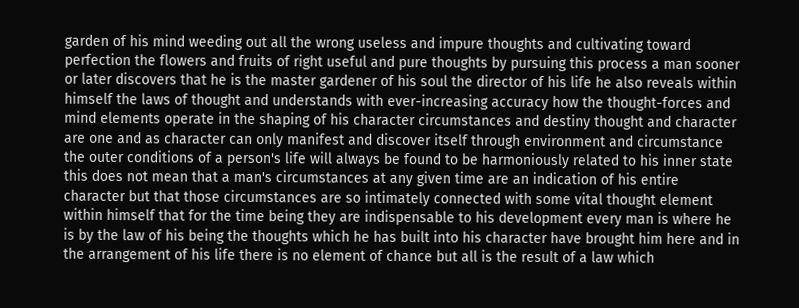garden of his mind weeding out all the wrong useless and impure thoughts and cultivating toward perfection the flowers and fruits of right useful and pure thoughts by pursuing this process a man sooner or later discovers that he is the master gardener of his soul the director of his life he also reveals within himself the laws of thought and understands with ever-increasing accuracy how the thought-forces and mind elements operate in the shaping of his character circumstances and destiny thought and character are one and as character can only manifest and discover itself through environment and circumstance the outer conditions of a person's life will always be found to be harmoniously related to his inner state this does not mean that a man's circumstances at any given time are an indication of his entire character but that those circumstances are so intimately connected with some vital thought element within himself that for the time being they are indispensable to his development every man is where he is by the law of his being the thoughts which he has built into his character have brought him here and in the arrangement of his life there is no element of chance but all is the result of a law which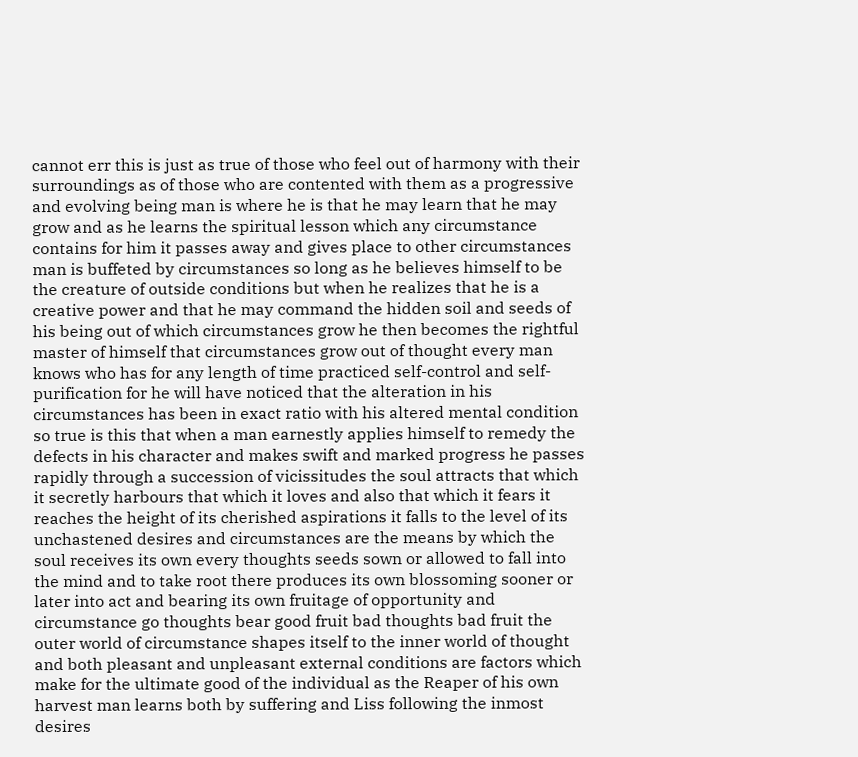cannot err this is just as true of those who feel out of harmony with their surroundings as of those who are contented with them as a progressive and evolving being man is where he is that he may learn that he may grow and as he learns the spiritual lesson which any circumstance contains for him it passes away and gives place to other circumstances man is buffeted by circumstances so long as he believes himself to be the creature of outside conditions but when he realizes that he is a creative power and that he may command the hidden soil and seeds of his being out of which circumstances grow he then becomes the rightful master of himself that circumstances grow out of thought every man knows who has for any length of time practiced self-control and self-purification for he will have noticed that the alteration in his circumstances has been in exact ratio with his altered mental condition so true is this that when a man earnestly applies himself to remedy the defects in his character and makes swift and marked progress he passes rapidly through a succession of vicissitudes the soul attracts that which it secretly harbours that which it loves and also that which it fears it reaches the height of its cherished aspirations it falls to the level of its unchastened desires and circumstances are the means by which the soul receives its own every thoughts seeds sown or allowed to fall into the mind and to take root there produces its own blossoming sooner or later into act and bearing its own fruitage of opportunity and circumstance go thoughts bear good fruit bad thoughts bad fruit the outer world of circumstance shapes itself to the inner world of thought and both pleasant and unpleasant external conditions are factors which make for the ultimate good of the individual as the Reaper of his own harvest man learns both by suffering and Liss following the inmost desires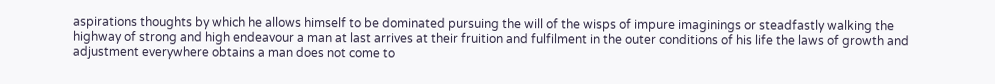aspirations thoughts by which he allows himself to be dominated pursuing the will of the wisps of impure imaginings or steadfastly walking the highway of strong and high endeavour a man at last arrives at their fruition and fulfilment in the outer conditions of his life the laws of growth and adjustment everywhere obtains a man does not come to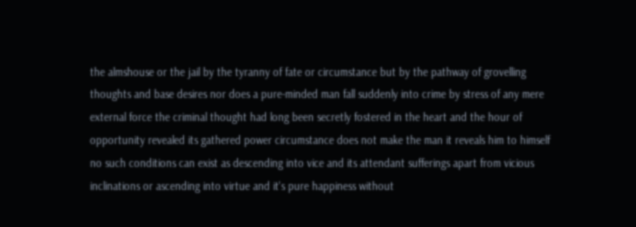the almshouse or the jail by the tyranny of fate or circumstance but by the pathway of grovelling thoughts and base desires nor does a pure-minded man fall suddenly into crime by stress of any mere external force the criminal thought had long been secretly fostered in the heart and the hour of opportunity revealed its gathered power circumstance does not make the man it reveals him to himself no such conditions can exist as descending into vice and its attendant sufferings apart from vicious inclinations or ascending into virtue and it's pure happiness without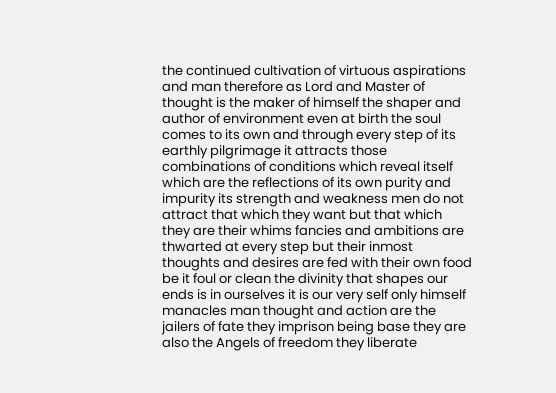the continued cultivation of virtuous aspirations and man therefore as Lord and Master of thought is the maker of himself the shaper and author of environment even at birth the soul comes to its own and through every step of its earthly pilgrimage it attracts those combinations of conditions which reveal itself which are the reflections of its own purity and impurity its strength and weakness men do not attract that which they want but that which they are their whims fancies and ambitions are thwarted at every step but their inmost thoughts and desires are fed with their own food be it foul or clean the divinity that shapes our ends is in ourselves it is our very self only himself manacles man thought and action are the jailers of fate they imprison being base they are also the Angels of freedom they liberate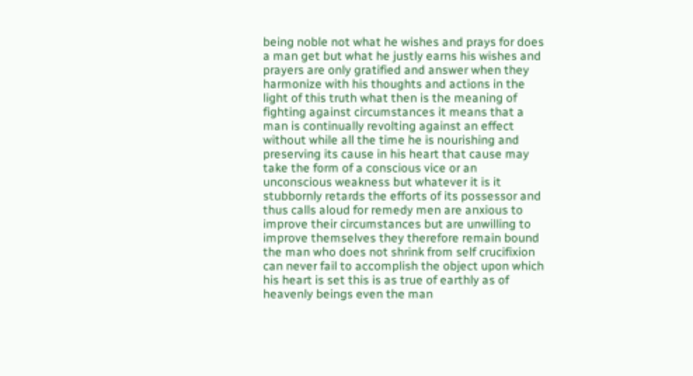being noble not what he wishes and prays for does a man get but what he justly earns his wishes and prayers are only gratified and answer when they harmonize with his thoughts and actions in the light of this truth what then is the meaning of fighting against circumstances it means that a man is continually revolting against an effect without while all the time he is nourishing and preserving its cause in his heart that cause may take the form of a conscious vice or an unconscious weakness but whatever it is it stubbornly retards the efforts of its possessor and thus calls aloud for remedy men are anxious to improve their circumstances but are unwilling to improve themselves they therefore remain bound the man who does not shrink from self crucifixion can never fail to accomplish the object upon which his heart is set this is as true of earthly as of heavenly beings even the man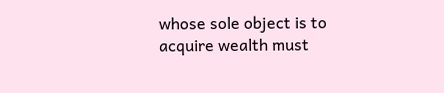whose sole object is to acquire wealth must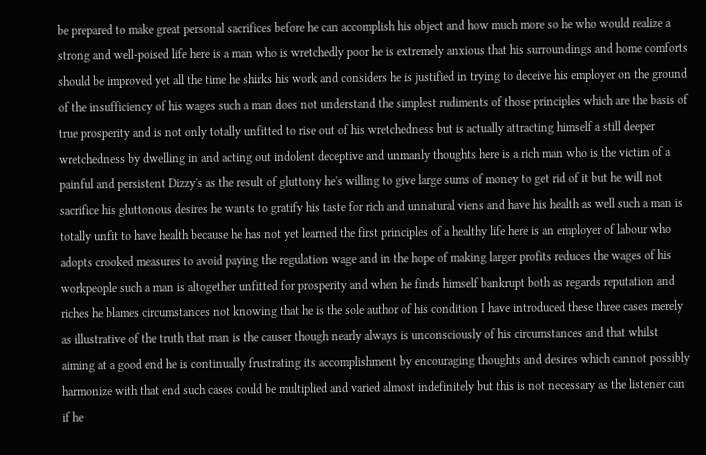be prepared to make great personal sacrifices before he can accomplish his object and how much more so he who would realize a strong and well-poised life here is a man who is wretchedly poor he is extremely anxious that his surroundings and home comforts should be improved yet all the time he shirks his work and considers he is justified in trying to deceive his employer on the ground of the insufficiency of his wages such a man does not understand the simplest rudiments of those principles which are the basis of true prosperity and is not only totally unfitted to rise out of his wretchedness but is actually attracting himself a still deeper wretchedness by dwelling in and acting out indolent deceptive and unmanly thoughts here is a rich man who is the victim of a painful and persistent Dizzy's as the result of gluttony he's willing to give large sums of money to get rid of it but he will not sacrifice his gluttonous desires he wants to gratify his taste for rich and unnatural viens and have his health as well such a man is totally unfit to have health because he has not yet learned the first principles of a healthy life here is an employer of labour who adopts crooked measures to avoid paying the regulation wage and in the hope of making larger profits reduces the wages of his workpeople such a man is altogether unfitted for prosperity and when he finds himself bankrupt both as regards reputation and riches he blames circumstances not knowing that he is the sole author of his condition I have introduced these three cases merely as illustrative of the truth that man is the causer though nearly always is unconsciously of his circumstances and that whilst aiming at a good end he is continually frustrating its accomplishment by encouraging thoughts and desires which cannot possibly harmonize with that end such cases could be multiplied and varied almost indefinitely but this is not necessary as the listener can if he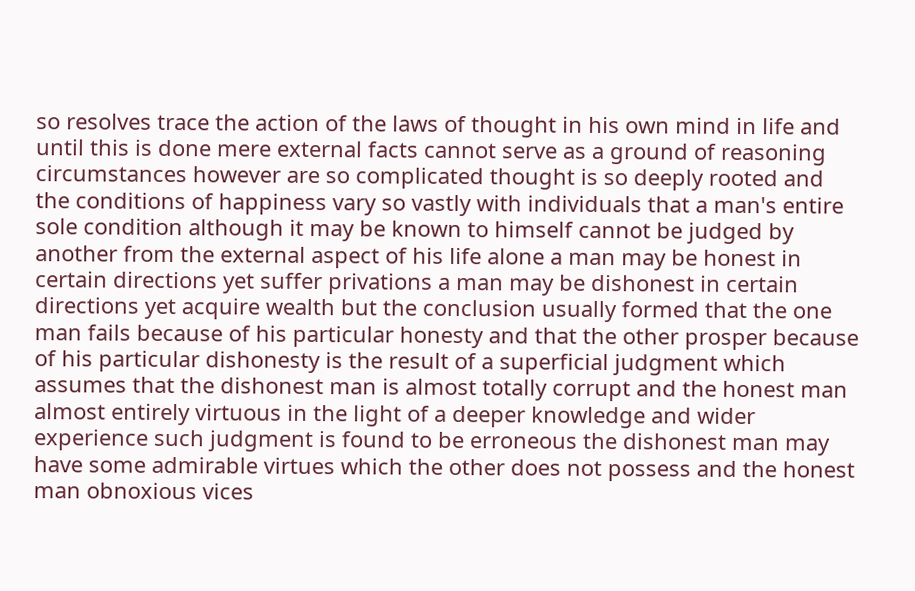so resolves trace the action of the laws of thought in his own mind in life and until this is done mere external facts cannot serve as a ground of reasoning circumstances however are so complicated thought is so deeply rooted and the conditions of happiness vary so vastly with individuals that a man's entire sole condition although it may be known to himself cannot be judged by another from the external aspect of his life alone a man may be honest in certain directions yet suffer privations a man may be dishonest in certain directions yet acquire wealth but the conclusion usually formed that the one man fails because of his particular honesty and that the other prosper because of his particular dishonesty is the result of a superficial judgment which assumes that the dishonest man is almost totally corrupt and the honest man almost entirely virtuous in the light of a deeper knowledge and wider experience such judgment is found to be erroneous the dishonest man may have some admirable virtues which the other does not possess and the honest man obnoxious vices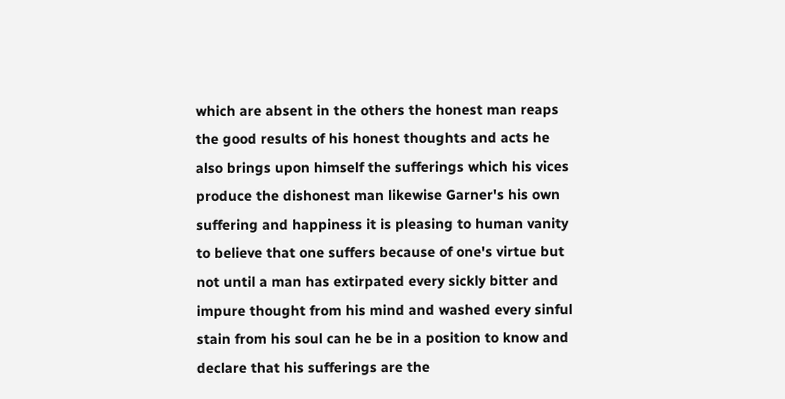which are absent in the others the honest man reaps the good results of his honest thoughts and acts he also brings upon himself the sufferings which his vices produce the dishonest man likewise Garner's his own suffering and happiness it is pleasing to human vanity to believe that one suffers because of one's virtue but not until a man has extirpated every sickly bitter and impure thought from his mind and washed every sinful stain from his soul can he be in a position to know and declare that his sufferings are the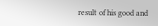result of his good and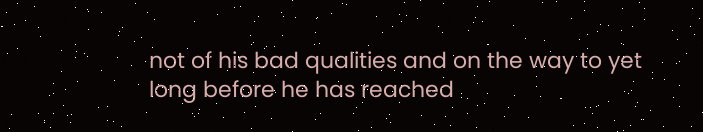not of his bad qualities and on the way to yet long before he has reached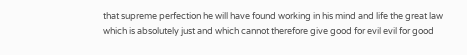that supreme perfection he will have found working in his mind and life the great law which is absolutely just and which cannot therefore give good for evil evil for good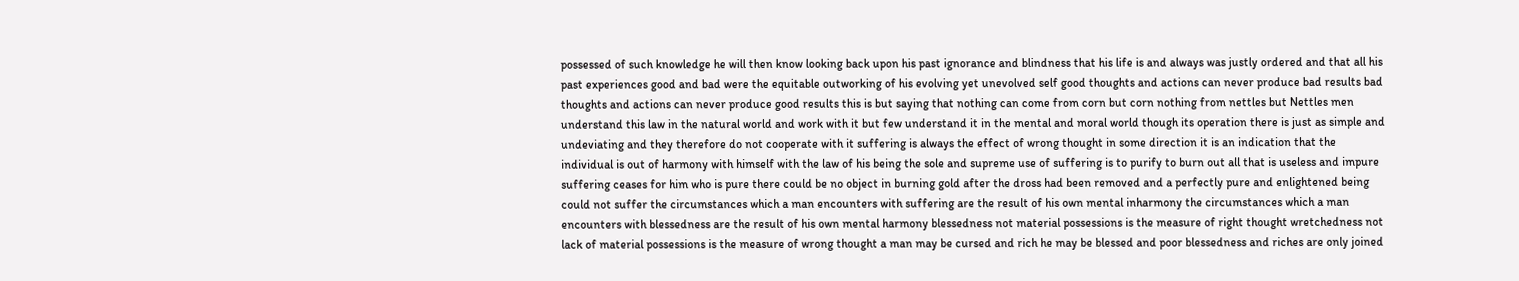possessed of such knowledge he will then know looking back upon his past ignorance and blindness that his life is and always was justly ordered and that all his past experiences good and bad were the equitable outworking of his evolving yet unevolved self good thoughts and actions can never produce bad results bad thoughts and actions can never produce good results this is but saying that nothing can come from corn but corn nothing from nettles but Nettles men understand this law in the natural world and work with it but few understand it in the mental and moral world though its operation there is just as simple and undeviating and they therefore do not cooperate with it suffering is always the effect of wrong thought in some direction it is an indication that the individual is out of harmony with himself with the law of his being the sole and supreme use of suffering is to purify to burn out all that is useless and impure suffering ceases for him who is pure there could be no object in burning gold after the dross had been removed and a perfectly pure and enlightened being could not suffer the circumstances which a man encounters with suffering are the result of his own mental inharmony the circumstances which a man encounters with blessedness are the result of his own mental harmony blessedness not material possessions is the measure of right thought wretchedness not lack of material possessions is the measure of wrong thought a man may be cursed and rich he may be blessed and poor blessedness and riches are only joined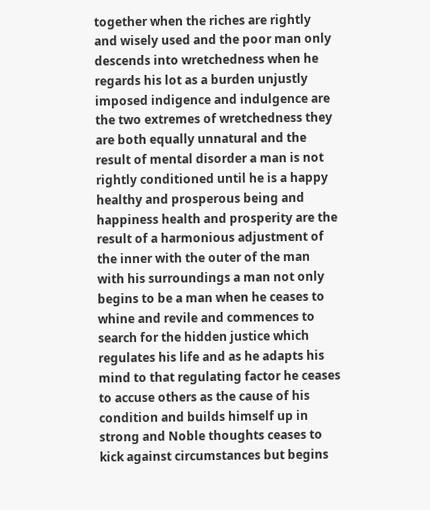together when the riches are rightly and wisely used and the poor man only descends into wretchedness when he regards his lot as a burden unjustly imposed indigence and indulgence are the two extremes of wretchedness they are both equally unnatural and the result of mental disorder a man is not rightly conditioned until he is a happy healthy and prosperous being and happiness health and prosperity are the result of a harmonious adjustment of the inner with the outer of the man with his surroundings a man not only begins to be a man when he ceases to whine and revile and commences to search for the hidden justice which regulates his life and as he adapts his mind to that regulating factor he ceases to accuse others as the cause of his condition and builds himself up in strong and Noble thoughts ceases to kick against circumstances but begins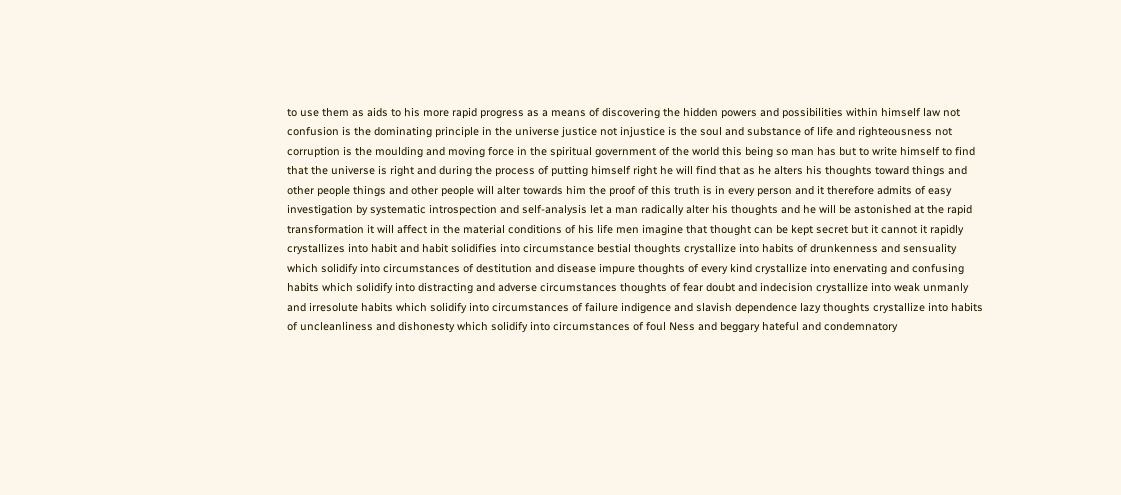to use them as aids to his more rapid progress as a means of discovering the hidden powers and possibilities within himself law not confusion is the dominating principle in the universe justice not injustice is the soul and substance of life and righteousness not corruption is the moulding and moving force in the spiritual government of the world this being so man has but to write himself to find that the universe is right and during the process of putting himself right he will find that as he alters his thoughts toward things and other people things and other people will alter towards him the proof of this truth is in every person and it therefore admits of easy investigation by systematic introspection and self-analysis let a man radically alter his thoughts and he will be astonished at the rapid transformation it will affect in the material conditions of his life men imagine that thought can be kept secret but it cannot it rapidly crystallizes into habit and habit solidifies into circumstance bestial thoughts crystallize into habits of drunkenness and sensuality which solidify into circumstances of destitution and disease impure thoughts of every kind crystallize into enervating and confusing habits which solidify into distracting and adverse circumstances thoughts of fear doubt and indecision crystallize into weak unmanly and irresolute habits which solidify into circumstances of failure indigence and slavish dependence lazy thoughts crystallize into habits of uncleanliness and dishonesty which solidify into circumstances of foul Ness and beggary hateful and condemnatory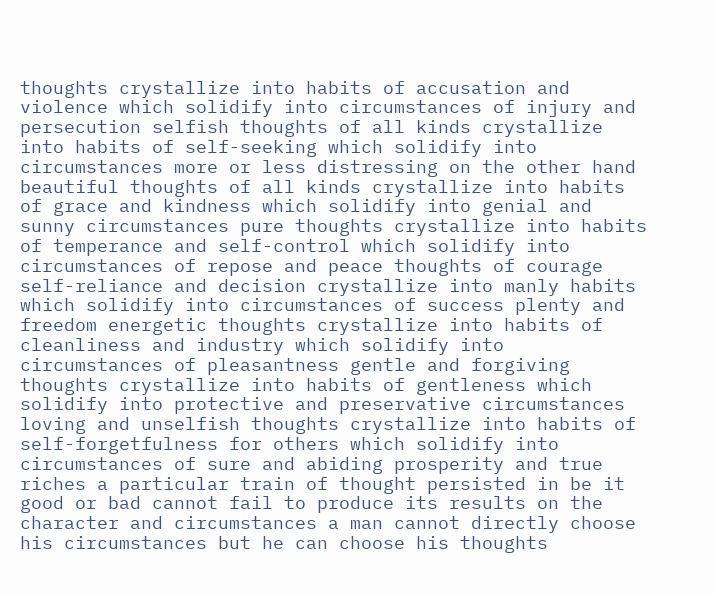thoughts crystallize into habits of accusation and violence which solidify into circumstances of injury and persecution selfish thoughts of all kinds crystallize into habits of self-seeking which solidify into circumstances more or less distressing on the other hand beautiful thoughts of all kinds crystallize into habits of grace and kindness which solidify into genial and sunny circumstances pure thoughts crystallize into habits of temperance and self-control which solidify into circumstances of repose and peace thoughts of courage self-reliance and decision crystallize into manly habits which solidify into circumstances of success plenty and freedom energetic thoughts crystallize into habits of cleanliness and industry which solidify into circumstances of pleasantness gentle and forgiving thoughts crystallize into habits of gentleness which solidify into protective and preservative circumstances loving and unselfish thoughts crystallize into habits of self-forgetfulness for others which solidify into circumstances of sure and abiding prosperity and true riches a particular train of thought persisted in be it good or bad cannot fail to produce its results on the character and circumstances a man cannot directly choose his circumstances but he can choose his thoughts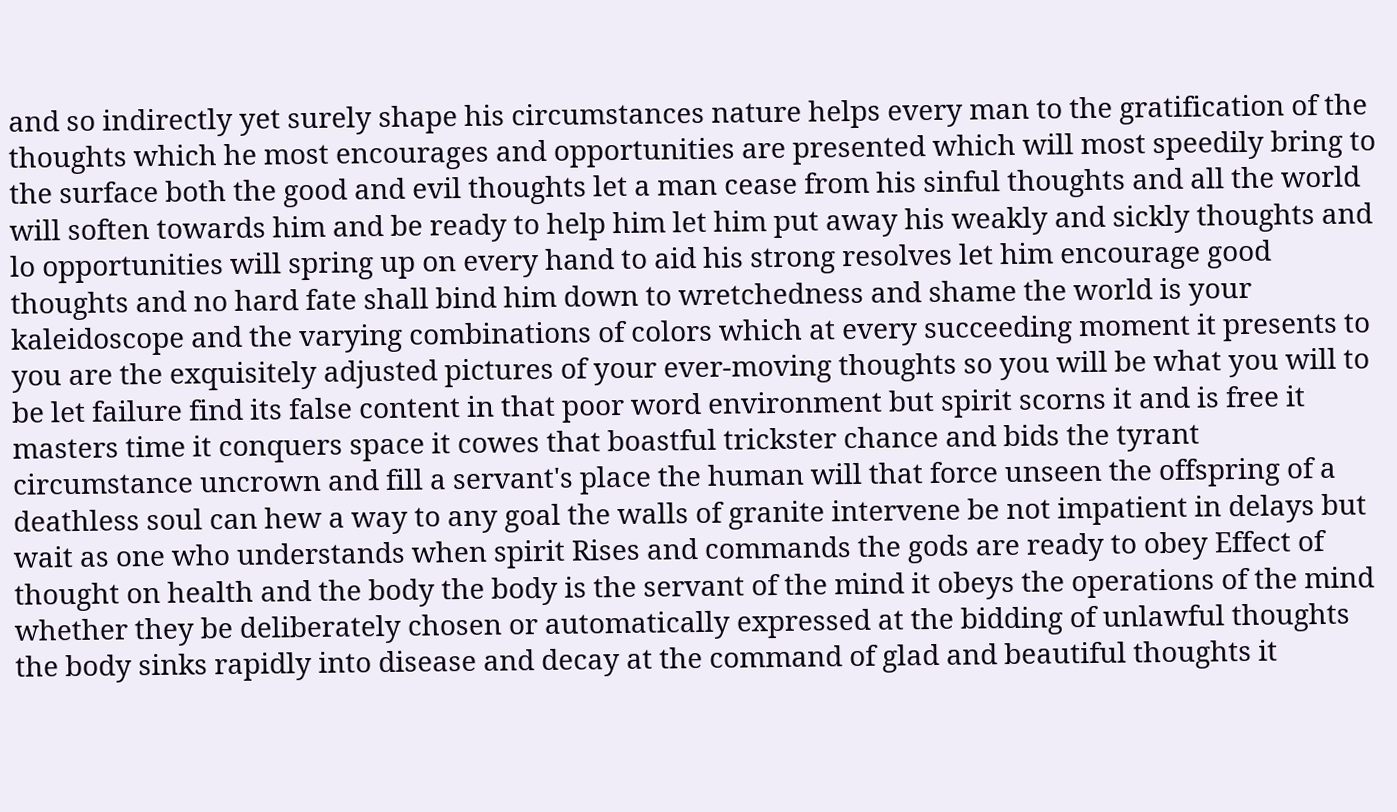and so indirectly yet surely shape his circumstances nature helps every man to the gratification of the thoughts which he most encourages and opportunities are presented which will most speedily bring to the surface both the good and evil thoughts let a man cease from his sinful thoughts and all the world will soften towards him and be ready to help him let him put away his weakly and sickly thoughts and lo opportunities will spring up on every hand to aid his strong resolves let him encourage good thoughts and no hard fate shall bind him down to wretchedness and shame the world is your kaleidoscope and the varying combinations of colors which at every succeeding moment it presents to you are the exquisitely adjusted pictures of your ever-moving thoughts so you will be what you will to be let failure find its false content in that poor word environment but spirit scorns it and is free it masters time it conquers space it cowes that boastful trickster chance and bids the tyrant circumstance uncrown and fill a servant's place the human will that force unseen the offspring of a deathless soul can hew a way to any goal the walls of granite intervene be not impatient in delays but wait as one who understands when spirit Rises and commands the gods are ready to obey Effect of thought on health and the body the body is the servant of the mind it obeys the operations of the mind whether they be deliberately chosen or automatically expressed at the bidding of unlawful thoughts the body sinks rapidly into disease and decay at the command of glad and beautiful thoughts it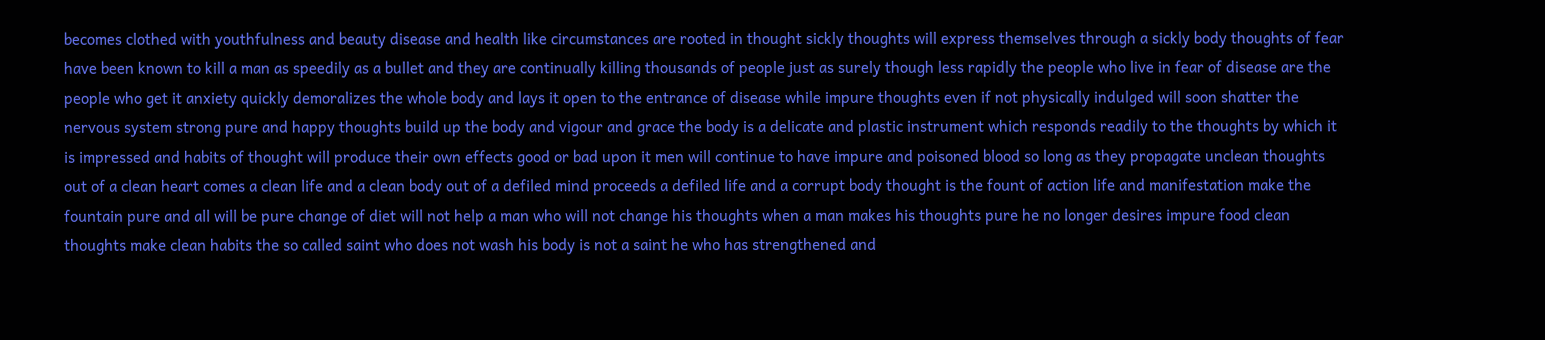becomes clothed with youthfulness and beauty disease and health like circumstances are rooted in thought sickly thoughts will express themselves through a sickly body thoughts of fear have been known to kill a man as speedily as a bullet and they are continually killing thousands of people just as surely though less rapidly the people who live in fear of disease are the people who get it anxiety quickly demoralizes the whole body and lays it open to the entrance of disease while impure thoughts even if not physically indulged will soon shatter the nervous system strong pure and happy thoughts build up the body and vigour and grace the body is a delicate and plastic instrument which responds readily to the thoughts by which it is impressed and habits of thought will produce their own effects good or bad upon it men will continue to have impure and poisoned blood so long as they propagate unclean thoughts out of a clean heart comes a clean life and a clean body out of a defiled mind proceeds a defiled life and a corrupt body thought is the fount of action life and manifestation make the fountain pure and all will be pure change of diet will not help a man who will not change his thoughts when a man makes his thoughts pure he no longer desires impure food clean thoughts make clean habits the so called saint who does not wash his body is not a saint he who has strengthened and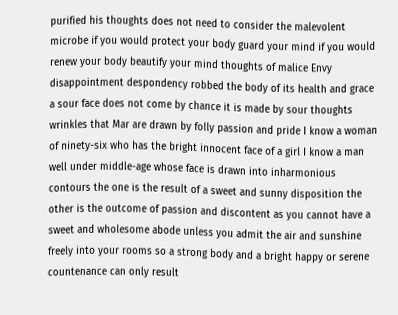purified his thoughts does not need to consider the malevolent microbe if you would protect your body guard your mind if you would renew your body beautify your mind thoughts of malice Envy disappointment despondency robbed the body of its health and grace a sour face does not come by chance it is made by sour thoughts wrinkles that Mar are drawn by folly passion and pride I know a woman of ninety-six who has the bright innocent face of a girl I know a man well under middle-age whose face is drawn into inharmonious contours the one is the result of a sweet and sunny disposition the other is the outcome of passion and discontent as you cannot have a sweet and wholesome abode unless you admit the air and sunshine freely into your rooms so a strong body and a bright happy or serene countenance can only result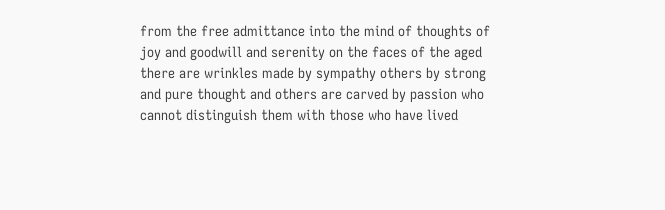from the free admittance into the mind of thoughts of joy and goodwill and serenity on the faces of the aged there are wrinkles made by sympathy others by strong and pure thought and others are carved by passion who cannot distinguish them with those who have lived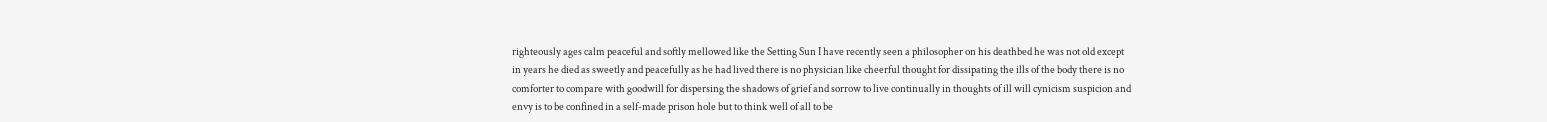righteously ages calm peaceful and softly mellowed like the Setting Sun I have recently seen a philosopher on his deathbed he was not old except in years he died as sweetly and peacefully as he had lived there is no physician like cheerful thought for dissipating the ills of the body there is no comforter to compare with goodwill for dispersing the shadows of grief and sorrow to live continually in thoughts of ill will cynicism suspicion and envy is to be confined in a self-made prison hole but to think well of all to be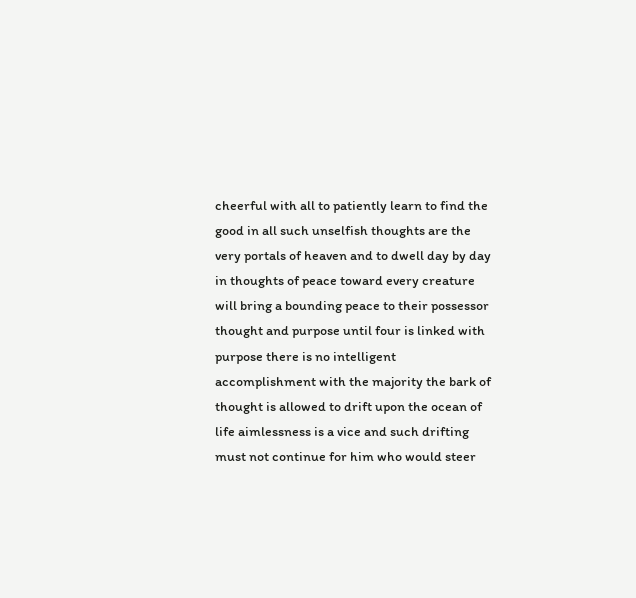cheerful with all to patiently learn to find the good in all such unselfish thoughts are the very portals of heaven and to dwell day by day in thoughts of peace toward every creature will bring a bounding peace to their possessor thought and purpose until four is linked with purpose there is no intelligent accomplishment with the majority the bark of thought is allowed to drift upon the ocean of life aimlessness is a vice and such drifting must not continue for him who would steer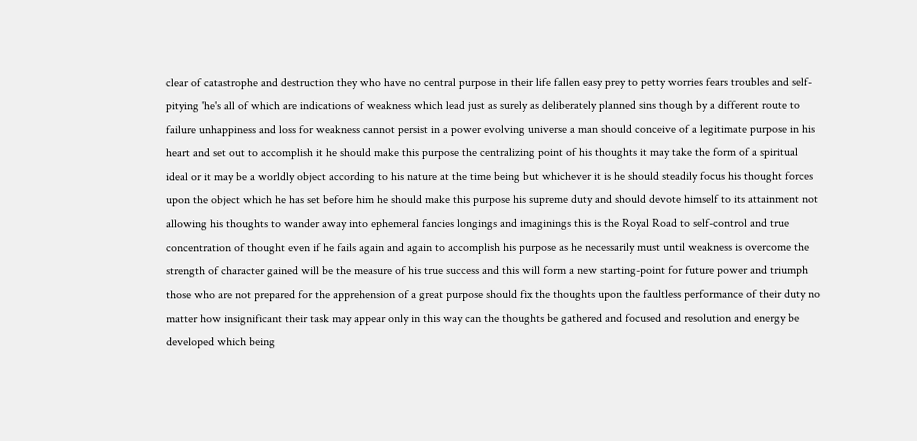clear of catastrophe and destruction they who have no central purpose in their life fallen easy prey to petty worries fears troubles and self-pitying 'he's all of which are indications of weakness which lead just as surely as deliberately planned sins though by a different route to failure unhappiness and loss for weakness cannot persist in a power evolving universe a man should conceive of a legitimate purpose in his heart and set out to accomplish it he should make this purpose the centralizing point of his thoughts it may take the form of a spiritual ideal or it may be a worldly object according to his nature at the time being but whichever it is he should steadily focus his thought forces upon the object which he has set before him he should make this purpose his supreme duty and should devote himself to its attainment not allowing his thoughts to wander away into ephemeral fancies longings and imaginings this is the Royal Road to self-control and true concentration of thought even if he fails again and again to accomplish his purpose as he necessarily must until weakness is overcome the strength of character gained will be the measure of his true success and this will form a new starting-point for future power and triumph those who are not prepared for the apprehension of a great purpose should fix the thoughts upon the faultless performance of their duty no matter how insignificant their task may appear only in this way can the thoughts be gathered and focused and resolution and energy be developed which being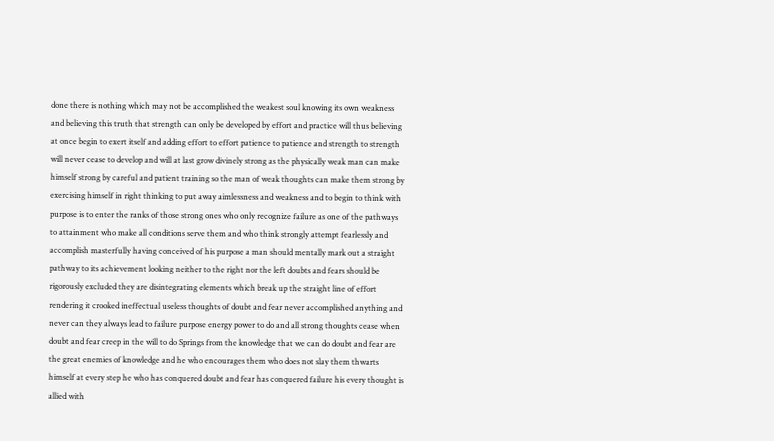done there is nothing which may not be accomplished the weakest soul knowing its own weakness and believing this truth that strength can only be developed by effort and practice will thus believing at once begin to exert itself and adding effort to effort patience to patience and strength to strength will never cease to develop and will at last grow divinely strong as the physically weak man can make himself strong by careful and patient training so the man of weak thoughts can make them strong by exercising himself in right thinking to put away aimlessness and weakness and to begin to think with purpose is to enter the ranks of those strong ones who only recognize failure as one of the pathways to attainment who make all conditions serve them and who think strongly attempt fearlessly and accomplish masterfully having conceived of his purpose a man should mentally mark out a straight pathway to its achievement looking neither to the right nor the left doubts and fears should be rigorously excluded they are disintegrating elements which break up the straight line of effort rendering it crooked ineffectual useless thoughts of doubt and fear never accomplished anything and never can they always lead to failure purpose energy power to do and all strong thoughts cease when doubt and fear creep in the will to do Springs from the knowledge that we can do doubt and fear are the great enemies of knowledge and he who encourages them who does not slay them thwarts himself at every step he who has conquered doubt and fear has conquered failure his every thought is allied with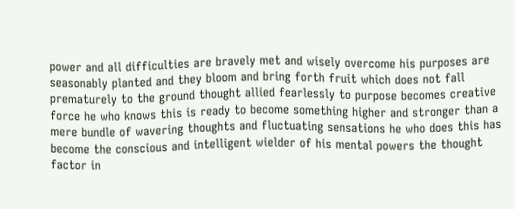power and all difficulties are bravely met and wisely overcome his purposes are seasonably planted and they bloom and bring forth fruit which does not fall prematurely to the ground thought allied fearlessly to purpose becomes creative force he who knows this is ready to become something higher and stronger than a mere bundle of wavering thoughts and fluctuating sensations he who does this has become the conscious and intelligent wielder of his mental powers the thought factor in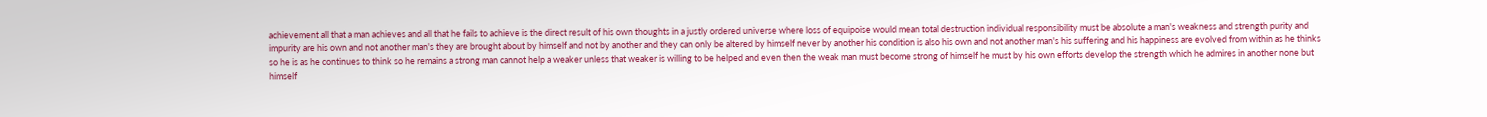achievement all that a man achieves and all that he fails to achieve is the direct result of his own thoughts in a justly ordered universe where loss of equipoise would mean total destruction individual responsibility must be absolute a man's weakness and strength purity and impurity are his own and not another man's they are brought about by himself and not by another and they can only be altered by himself never by another his condition is also his own and not another man's his suffering and his happiness are evolved from within as he thinks so he is as he continues to think so he remains a strong man cannot help a weaker unless that weaker is willing to be helped and even then the weak man must become strong of himself he must by his own efforts develop the strength which he admires in another none but himself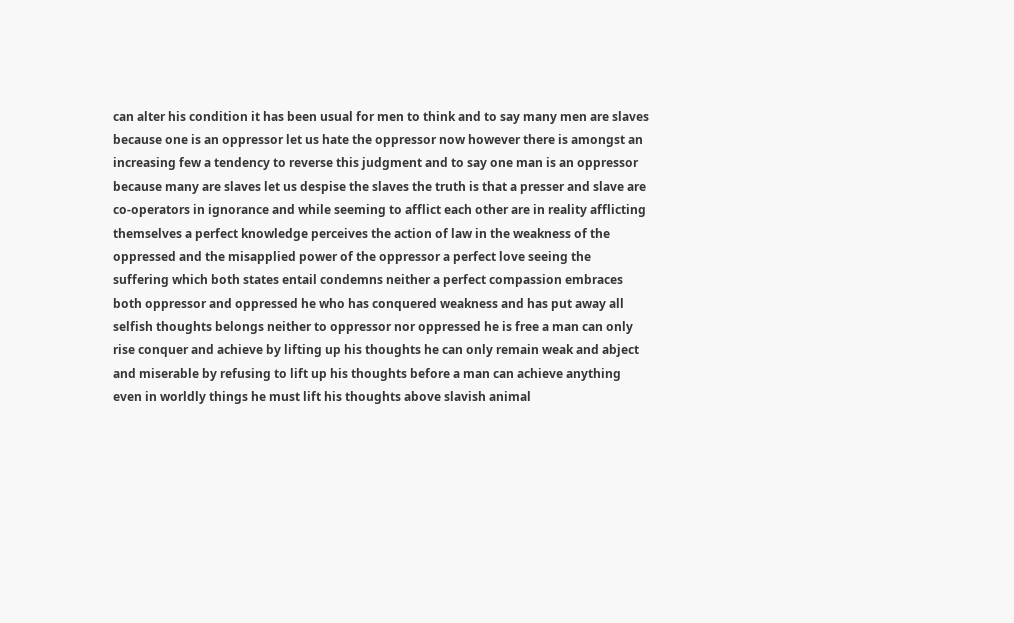can alter his condition it has been usual for men to think and to say many men are slaves because one is an oppressor let us hate the oppressor now however there is amongst an increasing few a tendency to reverse this judgment and to say one man is an oppressor because many are slaves let us despise the slaves the truth is that a presser and slave are co-operators in ignorance and while seeming to afflict each other are in reality afflicting themselves a perfect knowledge perceives the action of law in the weakness of the oppressed and the misapplied power of the oppressor a perfect love seeing the suffering which both states entail condemns neither a perfect compassion embraces both oppressor and oppressed he who has conquered weakness and has put away all selfish thoughts belongs neither to oppressor nor oppressed he is free a man can only rise conquer and achieve by lifting up his thoughts he can only remain weak and abject and miserable by refusing to lift up his thoughts before a man can achieve anything even in worldly things he must lift his thoughts above slavish animal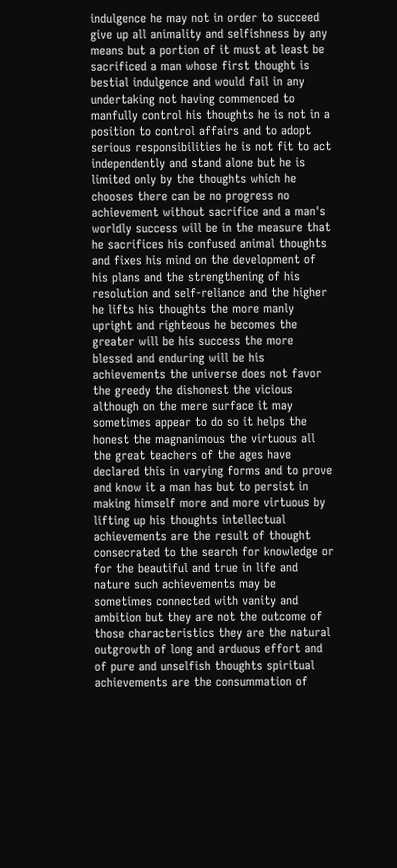indulgence he may not in order to succeed give up all animality and selfishness by any means but a portion of it must at least be sacrificed a man whose first thought is bestial indulgence and would fail in any undertaking not having commenced to manfully control his thoughts he is not in a position to control affairs and to adopt serious responsibilities he is not fit to act independently and stand alone but he is limited only by the thoughts which he chooses there can be no progress no achievement without sacrifice and a man's worldly success will be in the measure that he sacrifices his confused animal thoughts and fixes his mind on the development of his plans and the strengthening of his resolution and self-reliance and the higher he lifts his thoughts the more manly upright and righteous he becomes the greater will be his success the more blessed and enduring will be his achievements the universe does not favor the greedy the dishonest the vicious although on the mere surface it may sometimes appear to do so it helps the honest the magnanimous the virtuous all the great teachers of the ages have declared this in varying forms and to prove and know it a man has but to persist in making himself more and more virtuous by lifting up his thoughts intellectual achievements are the result of thought consecrated to the search for knowledge or for the beautiful and true in life and nature such achievements may be sometimes connected with vanity and ambition but they are not the outcome of those characteristics they are the natural outgrowth of long and arduous effort and of pure and unselfish thoughts spiritual achievements are the consummation of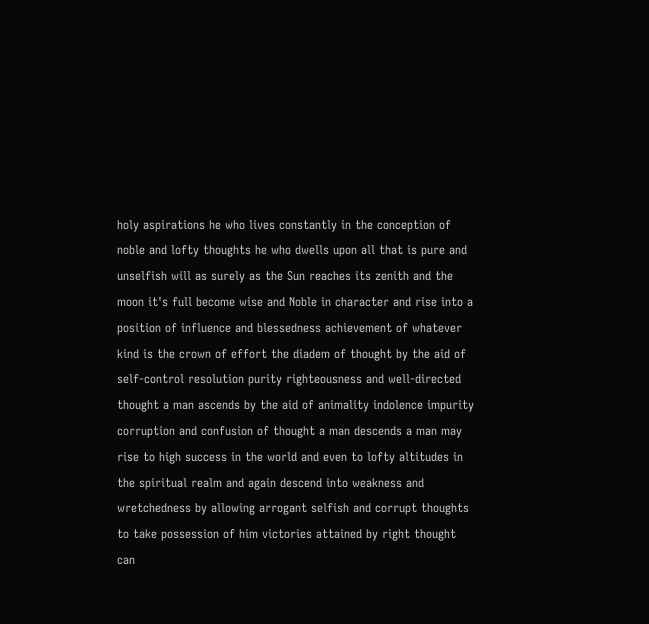holy aspirations he who lives constantly in the conception of noble and lofty thoughts he who dwells upon all that is pure and unselfish will as surely as the Sun reaches its zenith and the moon it's full become wise and Noble in character and rise into a position of influence and blessedness achievement of whatever kind is the crown of effort the diadem of thought by the aid of self-control resolution purity righteousness and well-directed thought a man ascends by the aid of animality indolence impurity corruption and confusion of thought a man descends a man may rise to high success in the world and even to lofty altitudes in the spiritual realm and again descend into weakness and wretchedness by allowing arrogant selfish and corrupt thoughts to take possession of him victories attained by right thought can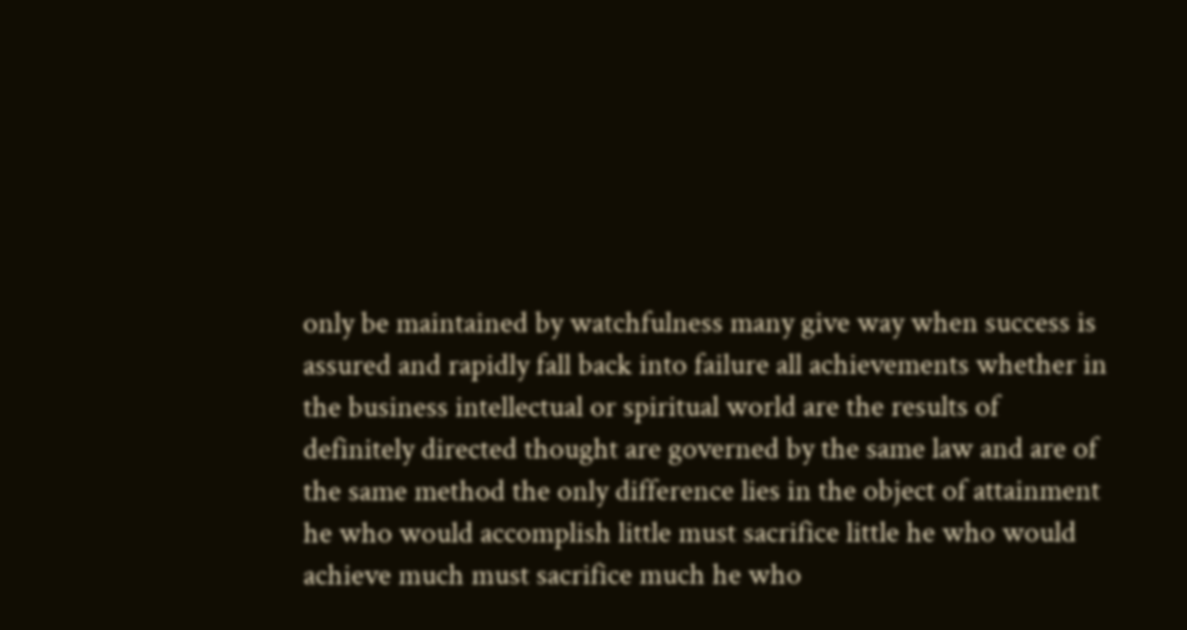only be maintained by watchfulness many give way when success is assured and rapidly fall back into failure all achievements whether in the business intellectual or spiritual world are the results of definitely directed thought are governed by the same law and are of the same method the only difference lies in the object of attainment he who would accomplish little must sacrifice little he who would achieve much must sacrifice much he who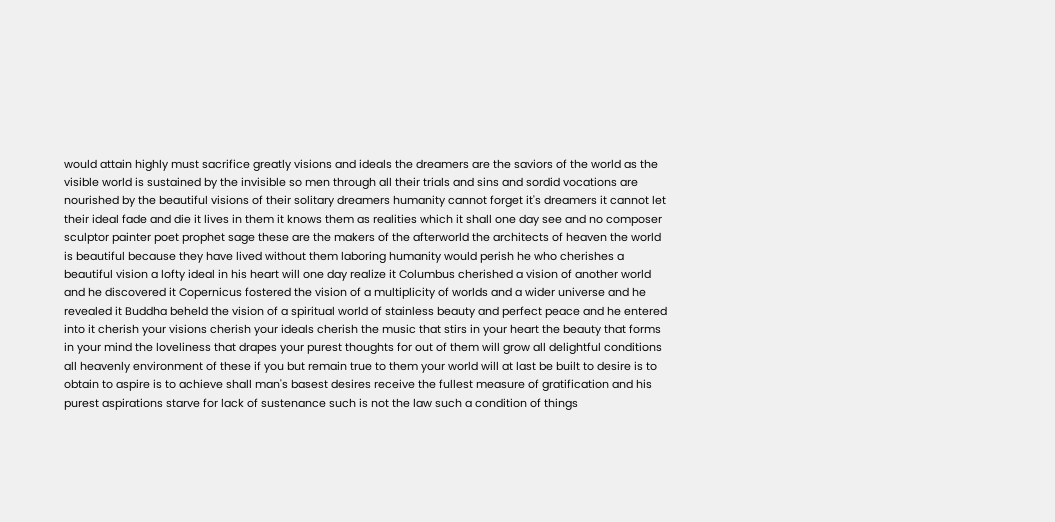would attain highly must sacrifice greatly visions and ideals the dreamers are the saviors of the world as the visible world is sustained by the invisible so men through all their trials and sins and sordid vocations are nourished by the beautiful visions of their solitary dreamers humanity cannot forget it's dreamers it cannot let their ideal fade and die it lives in them it knows them as realities which it shall one day see and no composer sculptor painter poet prophet sage these are the makers of the afterworld the architects of heaven the world is beautiful because they have lived without them laboring humanity would perish he who cherishes a beautiful vision a lofty ideal in his heart will one day realize it Columbus cherished a vision of another world and he discovered it Copernicus fostered the vision of a multiplicity of worlds and a wider universe and he revealed it Buddha beheld the vision of a spiritual world of stainless beauty and perfect peace and he entered into it cherish your visions cherish your ideals cherish the music that stirs in your heart the beauty that forms in your mind the loveliness that drapes your purest thoughts for out of them will grow all delightful conditions all heavenly environment of these if you but remain true to them your world will at last be built to desire is to obtain to aspire is to achieve shall man's basest desires receive the fullest measure of gratification and his purest aspirations starve for lack of sustenance such is not the law such a condition of things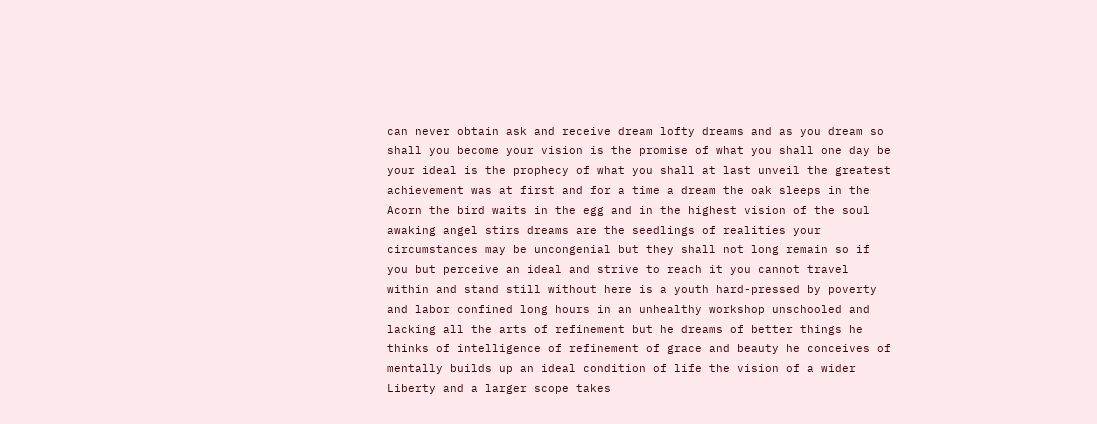can never obtain ask and receive dream lofty dreams and as you dream so shall you become your vision is the promise of what you shall one day be your ideal is the prophecy of what you shall at last unveil the greatest achievement was at first and for a time a dream the oak sleeps in the Acorn the bird waits in the egg and in the highest vision of the soul awaking angel stirs dreams are the seedlings of realities your circumstances may be uncongenial but they shall not long remain so if you but perceive an ideal and strive to reach it you cannot travel within and stand still without here is a youth hard-pressed by poverty and labor confined long hours in an unhealthy workshop unschooled and lacking all the arts of refinement but he dreams of better things he thinks of intelligence of refinement of grace and beauty he conceives of mentally builds up an ideal condition of life the vision of a wider Liberty and a larger scope takes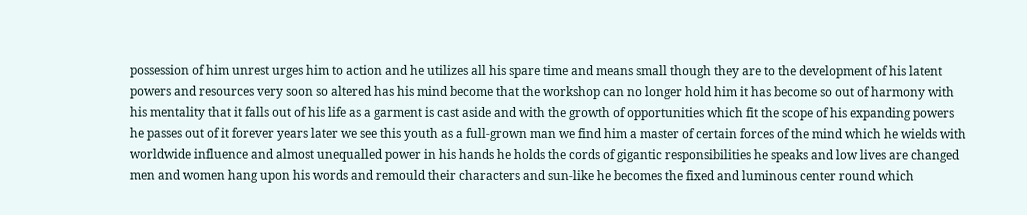possession of him unrest urges him to action and he utilizes all his spare time and means small though they are to the development of his latent powers and resources very soon so altered has his mind become that the workshop can no longer hold him it has become so out of harmony with his mentality that it falls out of his life as a garment is cast aside and with the growth of opportunities which fit the scope of his expanding powers he passes out of it forever years later we see this youth as a full-grown man we find him a master of certain forces of the mind which he wields with worldwide influence and almost unequalled power in his hands he holds the cords of gigantic responsibilities he speaks and low lives are changed men and women hang upon his words and remould their characters and sun-like he becomes the fixed and luminous center round which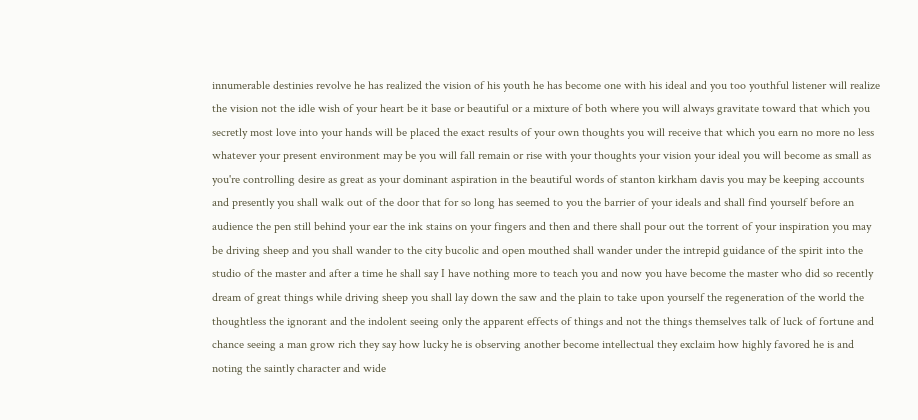innumerable destinies revolve he has realized the vision of his youth he has become one with his ideal and you too youthful listener will realize the vision not the idle wish of your heart be it base or beautiful or a mixture of both where you will always gravitate toward that which you secretly most love into your hands will be placed the exact results of your own thoughts you will receive that which you earn no more no less whatever your present environment may be you will fall remain or rise with your thoughts your vision your ideal you will become as small as you're controlling desire as great as your dominant aspiration in the beautiful words of stanton kirkham davis you may be keeping accounts and presently you shall walk out of the door that for so long has seemed to you the barrier of your ideals and shall find yourself before an audience the pen still behind your ear the ink stains on your fingers and then and there shall pour out the torrent of your inspiration you may be driving sheep and you shall wander to the city bucolic and open mouthed shall wander under the intrepid guidance of the spirit into the studio of the master and after a time he shall say I have nothing more to teach you and now you have become the master who did so recently dream of great things while driving sheep you shall lay down the saw and the plain to take upon yourself the regeneration of the world the thoughtless the ignorant and the indolent seeing only the apparent effects of things and not the things themselves talk of luck of fortune and chance seeing a man grow rich they say how lucky he is observing another become intellectual they exclaim how highly favored he is and noting the saintly character and wide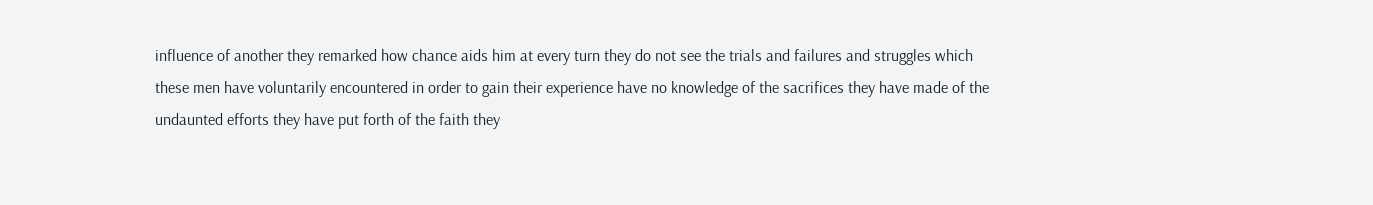influence of another they remarked how chance aids him at every turn they do not see the trials and failures and struggles which these men have voluntarily encountered in order to gain their experience have no knowledge of the sacrifices they have made of the undaunted efforts they have put forth of the faith they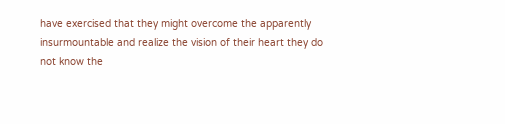have exercised that they might overcome the apparently insurmountable and realize the vision of their heart they do not know the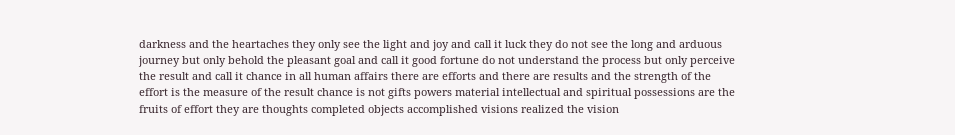darkness and the heartaches they only see the light and joy and call it luck they do not see the long and arduous journey but only behold the pleasant goal and call it good fortune do not understand the process but only perceive the result and call it chance in all human affairs there are efforts and there are results and the strength of the effort is the measure of the result chance is not gifts powers material intellectual and spiritual possessions are the fruits of effort they are thoughts completed objects accomplished visions realized the vision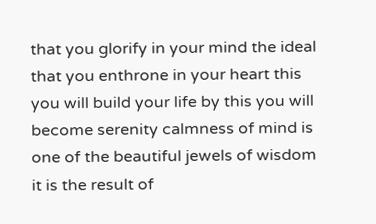that you glorify in your mind the ideal that you enthrone in your heart this you will build your life by this you will become serenity calmness of mind is one of the beautiful jewels of wisdom it is the result of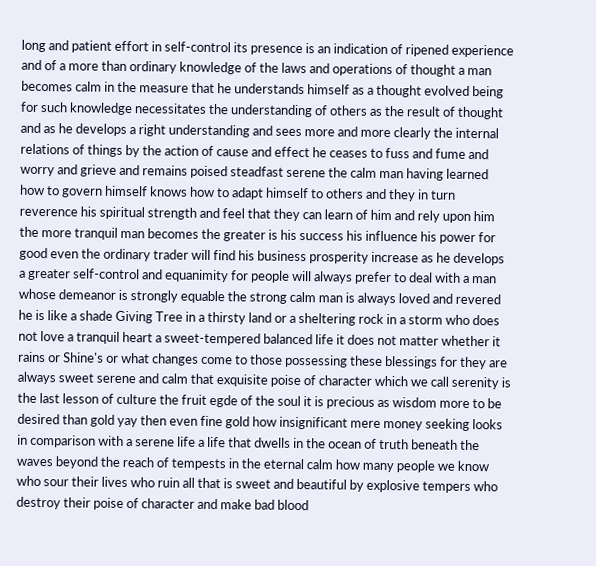long and patient effort in self-control its presence is an indication of ripened experience and of a more than ordinary knowledge of the laws and operations of thought a man becomes calm in the measure that he understands himself as a thought evolved being for such knowledge necessitates the understanding of others as the result of thought and as he develops a right understanding and sees more and more clearly the internal relations of things by the action of cause and effect he ceases to fuss and fume and worry and grieve and remains poised steadfast serene the calm man having learned how to govern himself knows how to adapt himself to others and they in turn reverence his spiritual strength and feel that they can learn of him and rely upon him the more tranquil man becomes the greater is his success his influence his power for good even the ordinary trader will find his business prosperity increase as he develops a greater self-control and equanimity for people will always prefer to deal with a man whose demeanor is strongly equable the strong calm man is always loved and revered he is like a shade Giving Tree in a thirsty land or a sheltering rock in a storm who does not love a tranquil heart a sweet-tempered balanced life it does not matter whether it rains or Shine's or what changes come to those possessing these blessings for they are always sweet serene and calm that exquisite poise of character which we call serenity is the last lesson of culture the fruit egde of the soul it is precious as wisdom more to be desired than gold yay then even fine gold how insignificant mere money seeking looks in comparison with a serene life a life that dwells in the ocean of truth beneath the waves beyond the reach of tempests in the eternal calm how many people we know who sour their lives who ruin all that is sweet and beautiful by explosive tempers who destroy their poise of character and make bad blood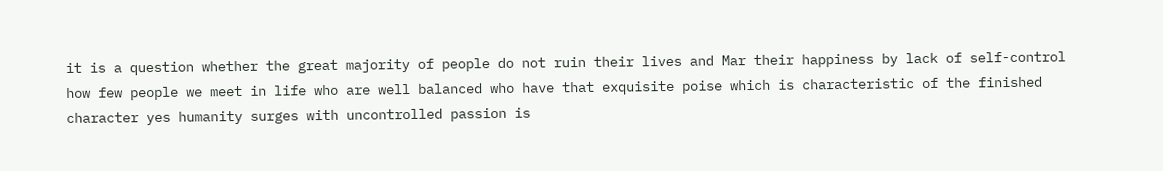it is a question whether the great majority of people do not ruin their lives and Mar their happiness by lack of self-control how few people we meet in life who are well balanced who have that exquisite poise which is characteristic of the finished character yes humanity surges with uncontrolled passion is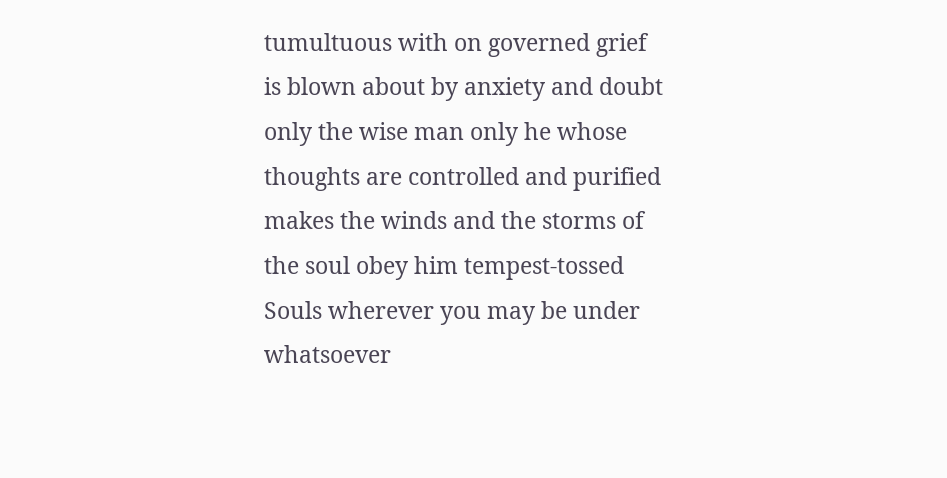tumultuous with on governed grief is blown about by anxiety and doubt only the wise man only he whose thoughts are controlled and purified makes the winds and the storms of the soul obey him tempest-tossed Souls wherever you may be under whatsoever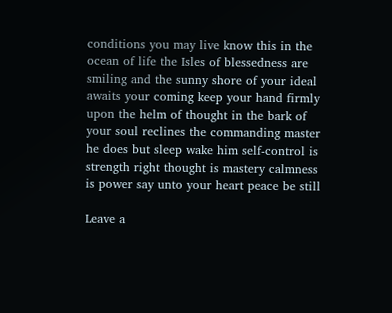conditions you may live know this in the ocean of life the Isles of blessedness are smiling and the sunny shore of your ideal awaits your coming keep your hand firmly upon the helm of thought in the bark of your soul reclines the commanding master he does but sleep wake him self-control is strength right thought is mastery calmness is power say unto your heart peace be still

Leave a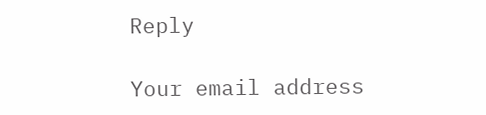Reply

Your email address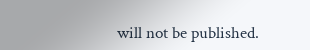will not be published.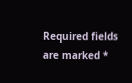Required fields are marked *